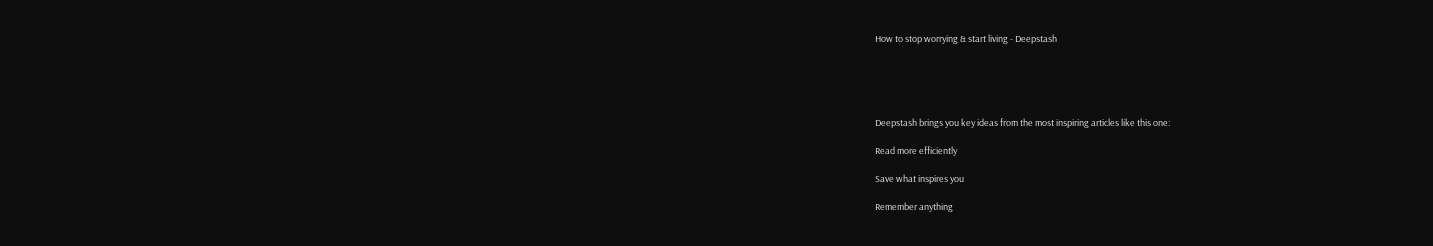How to stop worrying & start living - Deepstash





Deepstash brings you key ideas from the most inspiring articles like this one:

Read more efficiently

Save what inspires you

Remember anything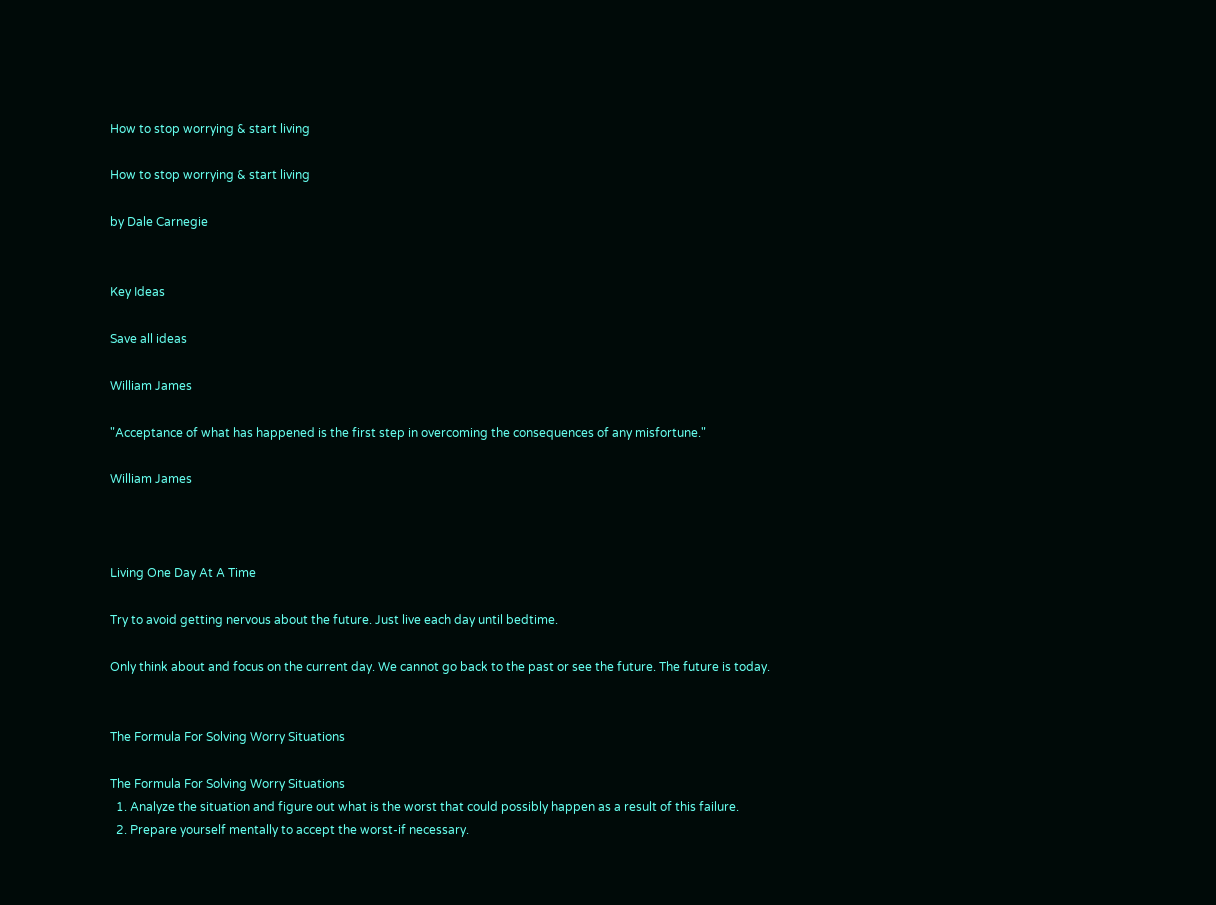How to stop worrying & start living

How to stop worrying & start living

by Dale Carnegie


Key Ideas

Save all ideas

William James

"Acceptance of what has happened is the first step in overcoming the consequences of any misfortune."

William James



Living One Day At A Time

Try to avoid getting nervous about the future. Just live each day until bedtime.

Only think about and focus on the current day. We cannot go back to the past or see the future. The future is today.


The Formula For Solving Worry Situations

The Formula For Solving Worry Situations
  1. Analyze the situation and figure out what is the worst that could possibly happen as a result of this failure.
  2. Prepare yourself mentally to accept the worst-if necessary.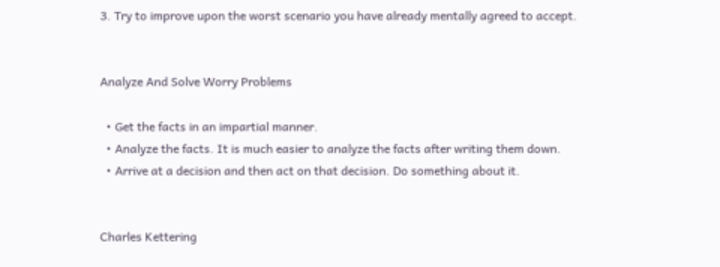3. Try to improve upon the worst scenario you have already mentally agreed to accept.


Analyze And Solve Worry Problems

  • Get the facts in an impartial manner.
  • Analyze the facts. It is much easier to analyze the facts after writing them down.
  • Arrive at a decision and then act on that decision. Do something about it.


Charles Kettering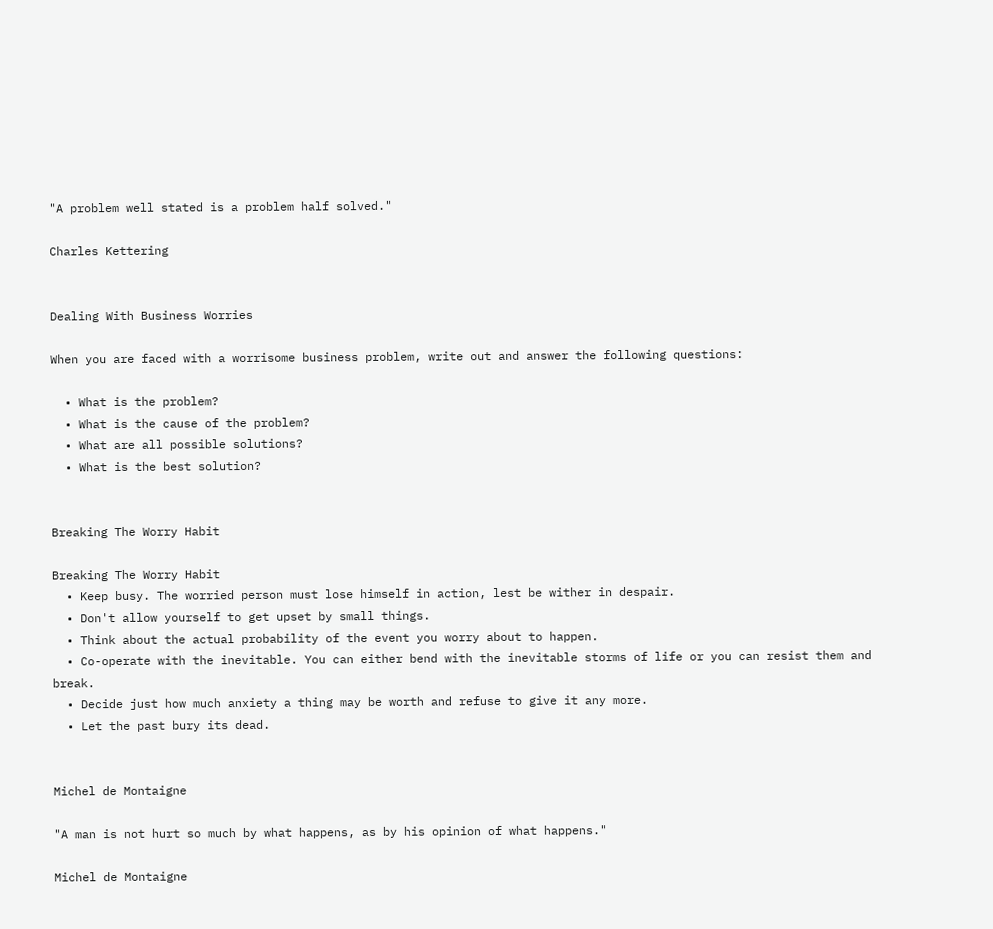"A problem well stated is a problem half solved."

Charles Kettering


Dealing With Business Worries

When you are faced with a worrisome business problem, write out and answer the following questions:

  • What is the problem?
  • What is the cause of the problem?
  • What are all possible solutions?
  • What is the best solution?


Breaking The Worry Habit

Breaking The Worry Habit
  • Keep busy. The worried person must lose himself in action, lest be wither in despair.
  • Don't allow yourself to get upset by small things.
  • Think about the actual probability of the event you worry about to happen.
  • Co-operate with the inevitable. You can either bend with the inevitable storms of life or you can resist them and break.
  • Decide just how much anxiety a thing may be worth and refuse to give it any more.
  • Let the past bury its dead.


Michel de Montaigne

"A man is not hurt so much by what happens, as by his opinion of what happens."

Michel de Montaigne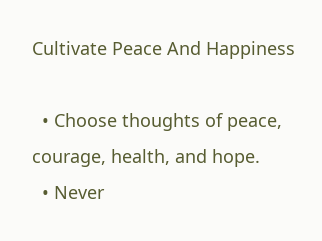Cultivate Peace And Happiness

  • Choose thoughts of peace, courage, health, and hope.
  • Never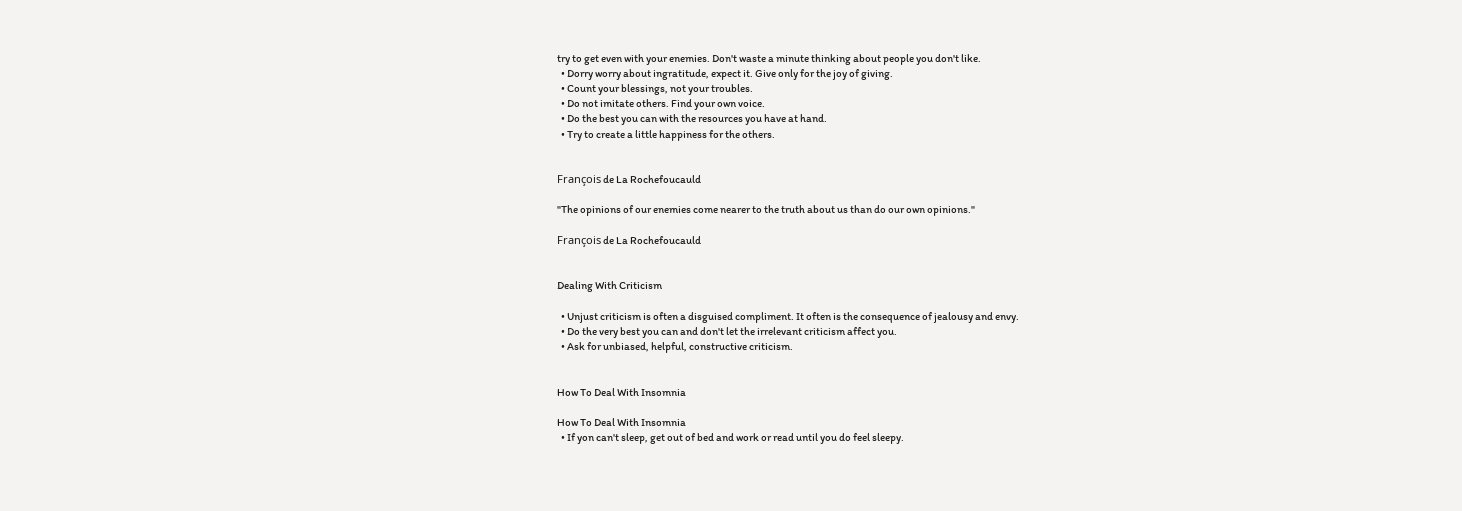try to get even with your enemies. Don't waste a minute thinking about people you don't like.
  • Dorry worry about ingratitude, expect it. Give only for the joy of giving.
  • Count your blessings, not your troubles.
  • Do not imitate others. Find your own voice.
  • Do the best you can with the resources you have at hand.
  • Try to create a little happiness for the others.


François de La Rochefoucauld

"The opinions of our enemies come nearer to the truth about us than do our own opinions."

François de La Rochefoucauld


Dealing With Criticism

  • Unjust criticism is often a disguised compliment. It often is the consequence of jealousy and envy.
  • Do the very best you can and don't let the irrelevant criticism affect you.
  • Ask for unbiased, helpful, constructive criticism.


How To Deal With Insomnia

How To Deal With Insomnia
  • If yon can't sleep, get out of bed and work or read until you do feel sleepy.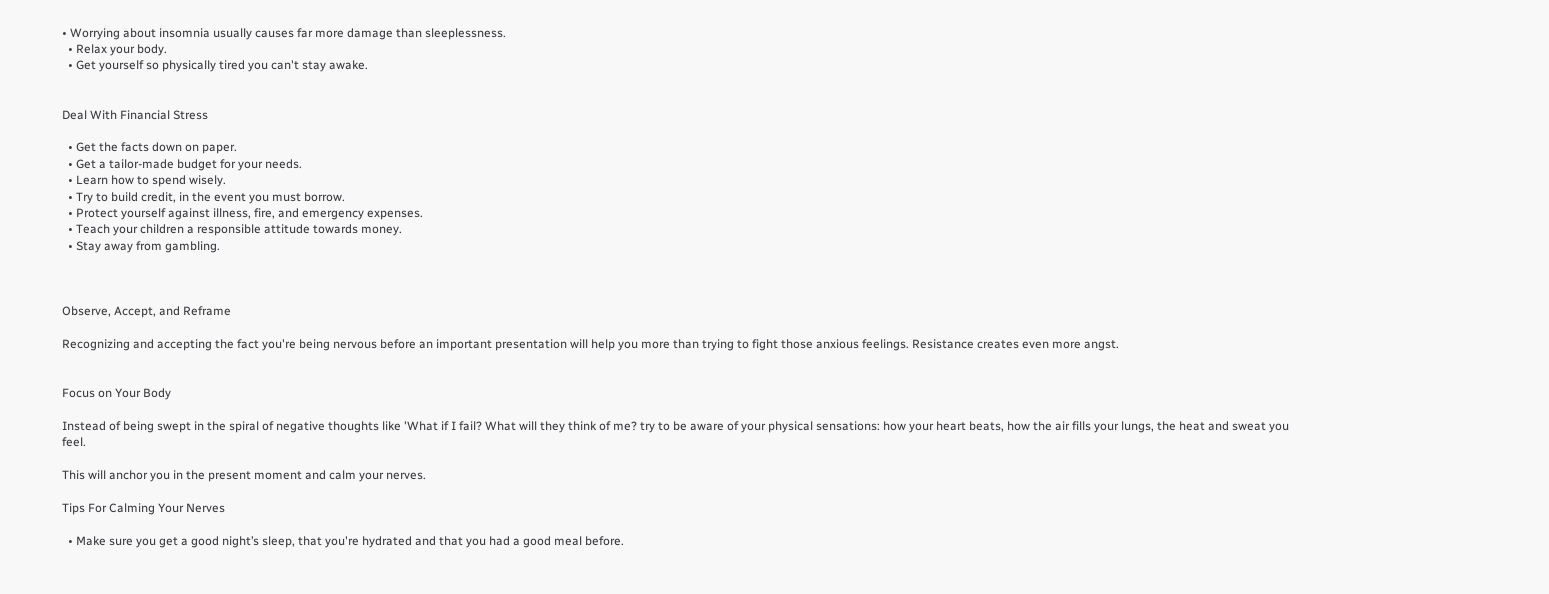• Worrying about insomnia usually causes far more damage than sleeplessness.
  • Relax your body.
  • Get yourself so physically tired you can't stay awake.


Deal With Financial Stress

  • Get the facts down on paper.
  • Get a tailor-made budget for your needs.
  • Learn how to spend wisely.
  • Try to build credit, in the event you must borrow.
  • Protect yourself against illness, fire, and emergency expenses.
  • Teach your children a responsible attitude towards money.
  • Stay away from gambling.



Observe, Accept, and Reframe

Recognizing and accepting the fact you're being nervous before an important presentation will help you more than trying to fight those anxious feelings. Resistance creates even more angst.


Focus on Your Body

Instead of being swept in the spiral of negative thoughts like 'What if I fail? What will they think of me? try to be aware of your physical sensations: how your heart beats, how the air fills your lungs, the heat and sweat you feel.

This will anchor you in the present moment and calm your nerves.

Tips For Calming Your Nerves

  • Make sure you get a good night’s sleep, that you're hydrated and that you had a good meal before.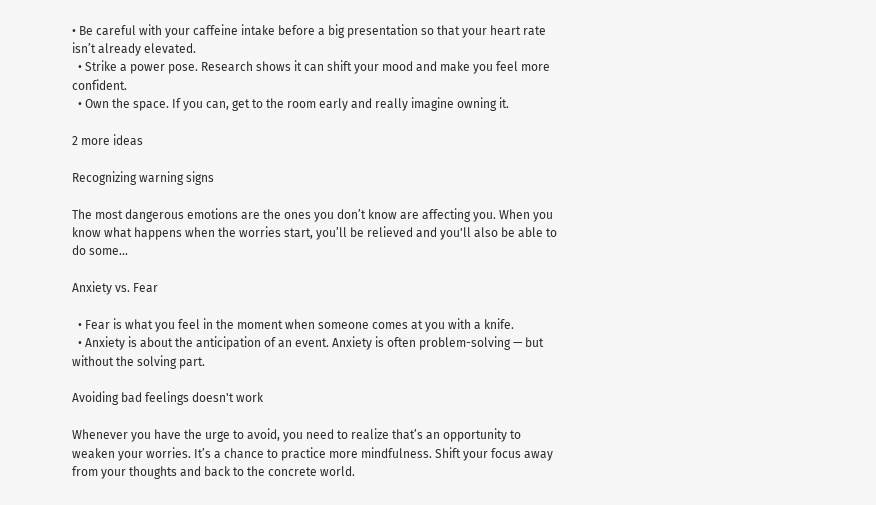• Be careful with your caffeine intake before a big presentation so that your heart rate isn’t already elevated.
  • Strike a power pose. Research shows it can shift your mood and make you feel more confident.
  • Own the space. If you can, get to the room early and really imagine owning it.

2 more ideas

Recognizing warning signs

The most dangerous emotions are the ones you don’t know are affecting you. When you know what happens when the worries start, you’ll be relieved and you'll also be able to do some...

Anxiety vs. Fear

  • Fear is what you feel in the moment when someone comes at you with a knife.
  • Anxiety is about the anticipation of an event. Anxiety is often problem-solving — but without the solving part.

Avoiding bad feelings doesn't work

Whenever you have the urge to avoid, you need to realize that’s an opportunity to weaken your worries. It’s a chance to practice more mindfulness. Shift your focus away from your thoughts and back to the concrete world.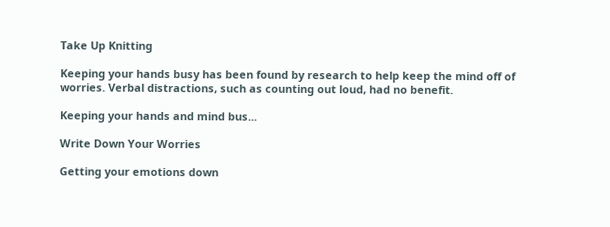Take Up Knitting

Keeping your hands busy has been found by research to help keep the mind off of worries. Verbal distractions, such as counting out loud, had no benefit.

Keeping your hands and mind bus...

Write Down Your Worries

Getting your emotions down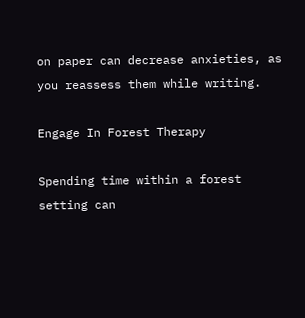on paper can decrease anxieties, as you reassess them while writing.

Engage In Forest Therapy

Spending time within a forest setting can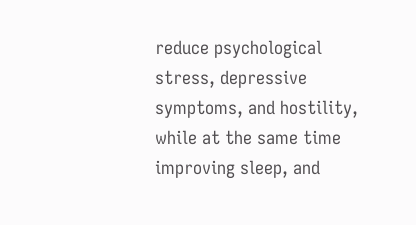reduce psychological stress, depressive symptoms, and hostility, while at the same time improving sleep, and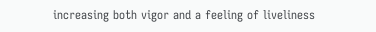increasing both vigor and a feeling of liveliness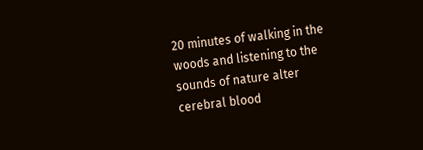20 minutes of walking in the woods and listening to the sounds of nature alter cerebral blood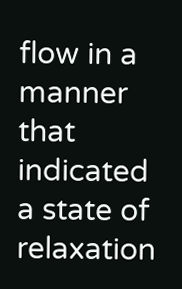flow in a manner that indicated a state of relaxation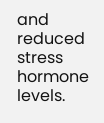and reduced stress hormone levels.